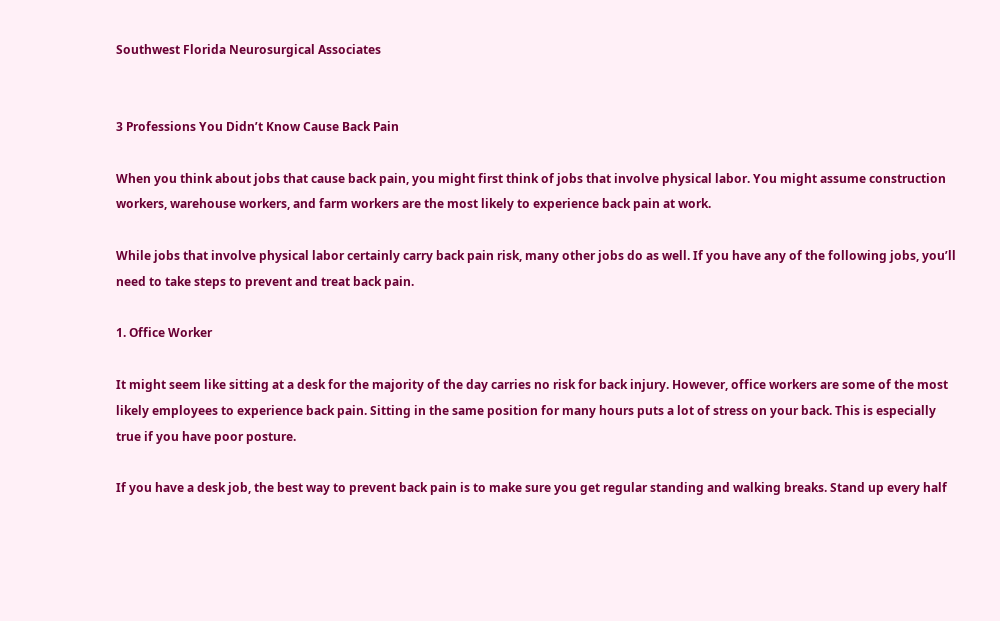Southwest Florida Neurosurgical Associates


3 Professions You Didn’t Know Cause Back Pain

When you think about jobs that cause back pain, you might first think of jobs that involve physical labor. You might assume construction workers, warehouse workers, and farm workers are the most likely to experience back pain at work.

While jobs that involve physical labor certainly carry back pain risk, many other jobs do as well. If you have any of the following jobs, you’ll need to take steps to prevent and treat back pain.

1. Office Worker

It might seem like sitting at a desk for the majority of the day carries no risk for back injury. However, office workers are some of the most likely employees to experience back pain. Sitting in the same position for many hours puts a lot of stress on your back. This is especially true if you have poor posture.

If you have a desk job, the best way to prevent back pain is to make sure you get regular standing and walking breaks. Stand up every half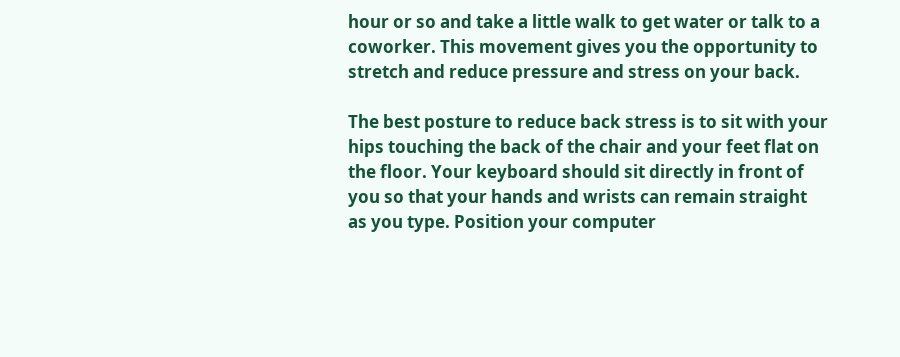hour or so and take a little walk to get water or talk to a coworker. This movement gives you the opportunity to stretch and reduce pressure and stress on your back.

The best posture to reduce back stress is to sit with your hips touching the back of the chair and your feet flat on the floor. Your keyboard should sit directly in front of you so that your hands and wrists can remain straight as you type. Position your computer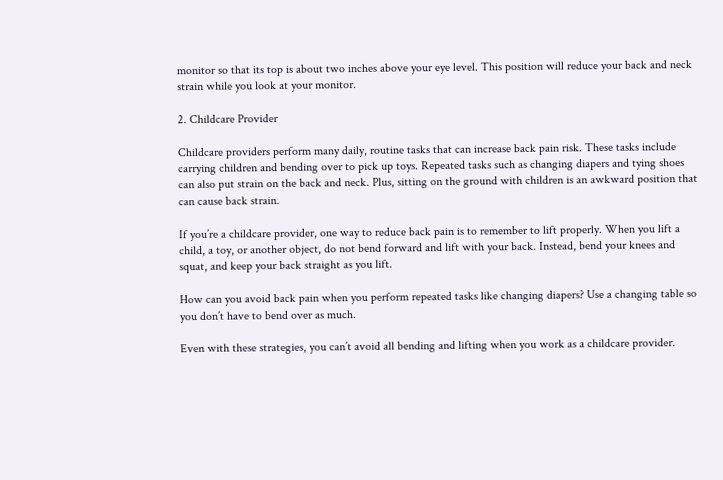monitor so that its top is about two inches above your eye level. This position will reduce your back and neck strain while you look at your monitor.

2. Childcare Provider

Childcare providers perform many daily, routine tasks that can increase back pain risk. These tasks include carrying children and bending over to pick up toys. Repeated tasks such as changing diapers and tying shoes can also put strain on the back and neck. Plus, sitting on the ground with children is an awkward position that can cause back strain.

If you’re a childcare provider, one way to reduce back pain is to remember to lift properly. When you lift a child, a toy, or another object, do not bend forward and lift with your back. Instead, bend your knees and squat, and keep your back straight as you lift.

How can you avoid back pain when you perform repeated tasks like changing diapers? Use a changing table so you don’t have to bend over as much.

Even with these strategies, you can’t avoid all bending and lifting when you work as a childcare provider.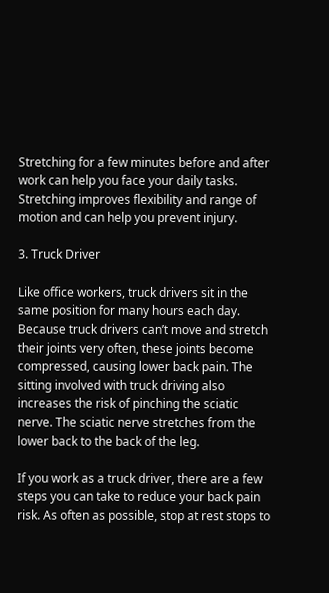Stretching for a few minutes before and after work can help you face your daily tasks. Stretching improves flexibility and range of motion and can help you prevent injury.

3. Truck Driver

Like office workers, truck drivers sit in the same position for many hours each day. Because truck drivers can’t move and stretch their joints very often, these joints become compressed, causing lower back pain. The sitting involved with truck driving also increases the risk of pinching the sciatic nerve. The sciatic nerve stretches from the lower back to the back of the leg.

If you work as a truck driver, there are a few steps you can take to reduce your back pain risk. As often as possible, stop at rest stops to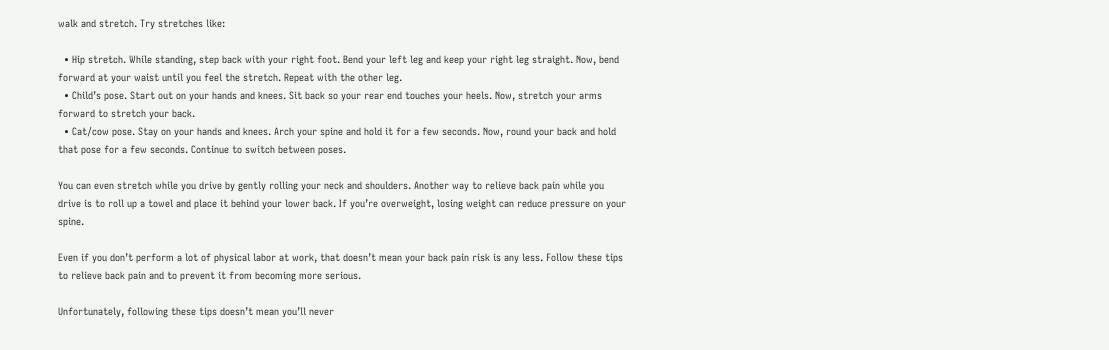walk and stretch. Try stretches like:

  • Hip stretch. While standing, step back with your right foot. Bend your left leg and keep your right leg straight. Now, bend forward at your waist until you feel the stretch. Repeat with the other leg.
  • Child’s pose. Start out on your hands and knees. Sit back so your rear end touches your heels. Now, stretch your arms forward to stretch your back.
  • Cat/cow pose. Stay on your hands and knees. Arch your spine and hold it for a few seconds. Now, round your back and hold that pose for a few seconds. Continue to switch between poses.

You can even stretch while you drive by gently rolling your neck and shoulders. Another way to relieve back pain while you drive is to roll up a towel and place it behind your lower back. If you’re overweight, losing weight can reduce pressure on your spine.

Even if you don’t perform a lot of physical labor at work, that doesn’t mean your back pain risk is any less. Follow these tips to relieve back pain and to prevent it from becoming more serious.

Unfortunately, following these tips doesn’t mean you’ll never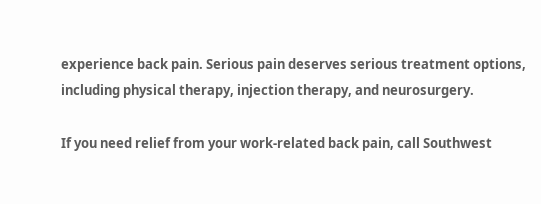experience back pain. Serious pain deserves serious treatment options, including physical therapy, injection therapy, and neurosurgery.

If you need relief from your work-related back pain, call Southwest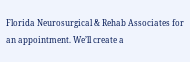Florida Neurosurgical & Rehab Associates for an appointment. We’ll create a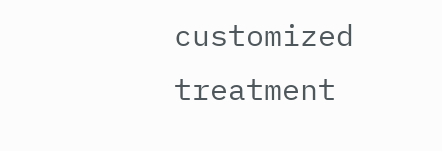customized treatment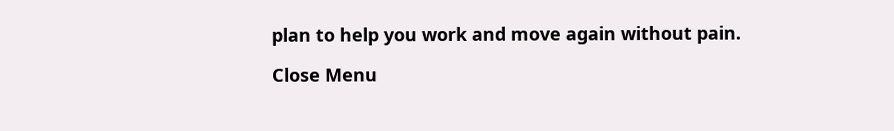plan to help you work and move again without pain.

Close Menu